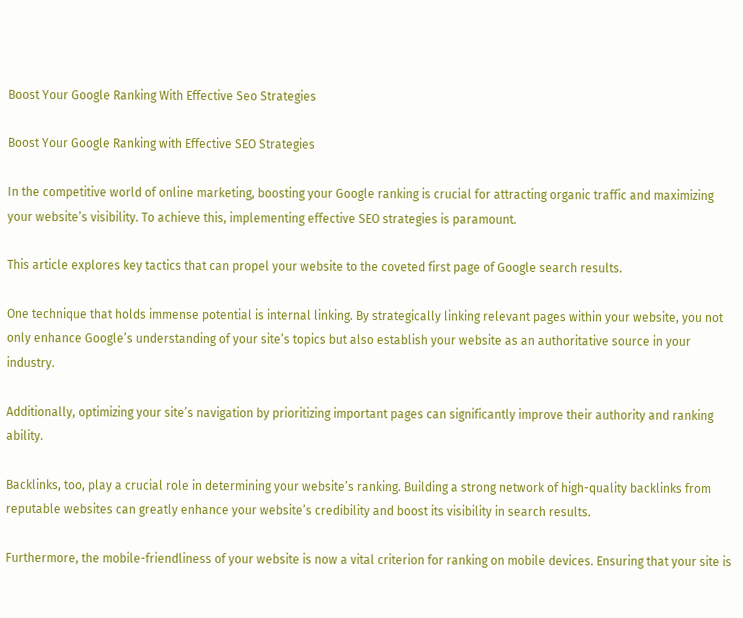Boost Your Google Ranking With Effective Seo Strategies

Boost Your Google Ranking with Effective SEO Strategies

In the competitive world of online marketing, boosting your Google ranking is crucial for attracting organic traffic and maximizing your website’s visibility. To achieve this, implementing effective SEO strategies is paramount.

This article explores key tactics that can propel your website to the coveted first page of Google search results.

One technique that holds immense potential is internal linking. By strategically linking relevant pages within your website, you not only enhance Google’s understanding of your site’s topics but also establish your website as an authoritative source in your industry.

Additionally, optimizing your site’s navigation by prioritizing important pages can significantly improve their authority and ranking ability.

Backlinks, too, play a crucial role in determining your website’s ranking. Building a strong network of high-quality backlinks from reputable websites can greatly enhance your website’s credibility and boost its visibility in search results.

Furthermore, the mobile-friendliness of your website is now a vital criterion for ranking on mobile devices. Ensuring that your site is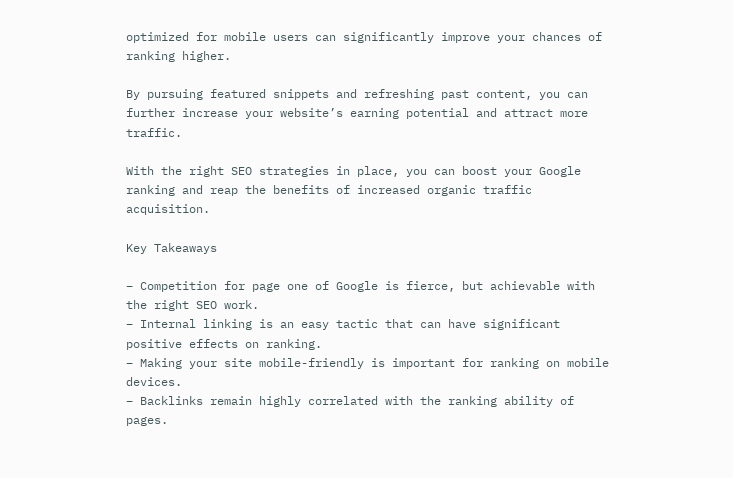optimized for mobile users can significantly improve your chances of ranking higher.

By pursuing featured snippets and refreshing past content, you can further increase your website’s earning potential and attract more traffic.

With the right SEO strategies in place, you can boost your Google ranking and reap the benefits of increased organic traffic acquisition.

Key Takeaways

– Competition for page one of Google is fierce, but achievable with the right SEO work.
– Internal linking is an easy tactic that can have significant positive effects on ranking.
– Making your site mobile-friendly is important for ranking on mobile devices.
– Backlinks remain highly correlated with the ranking ability of pages.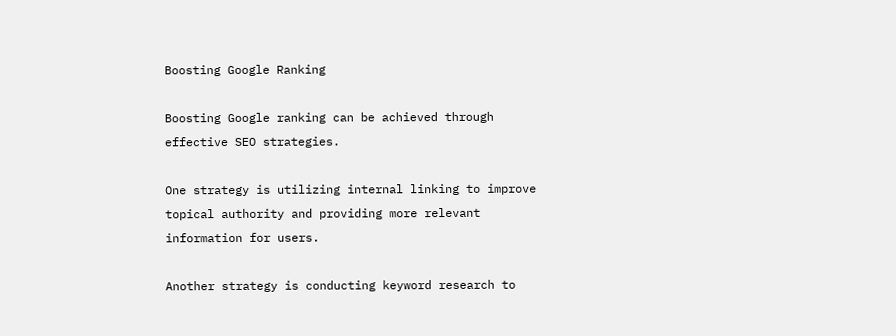Boosting Google Ranking

Boosting Google ranking can be achieved through effective SEO strategies.

One strategy is utilizing internal linking to improve topical authority and providing more relevant information for users.

Another strategy is conducting keyword research to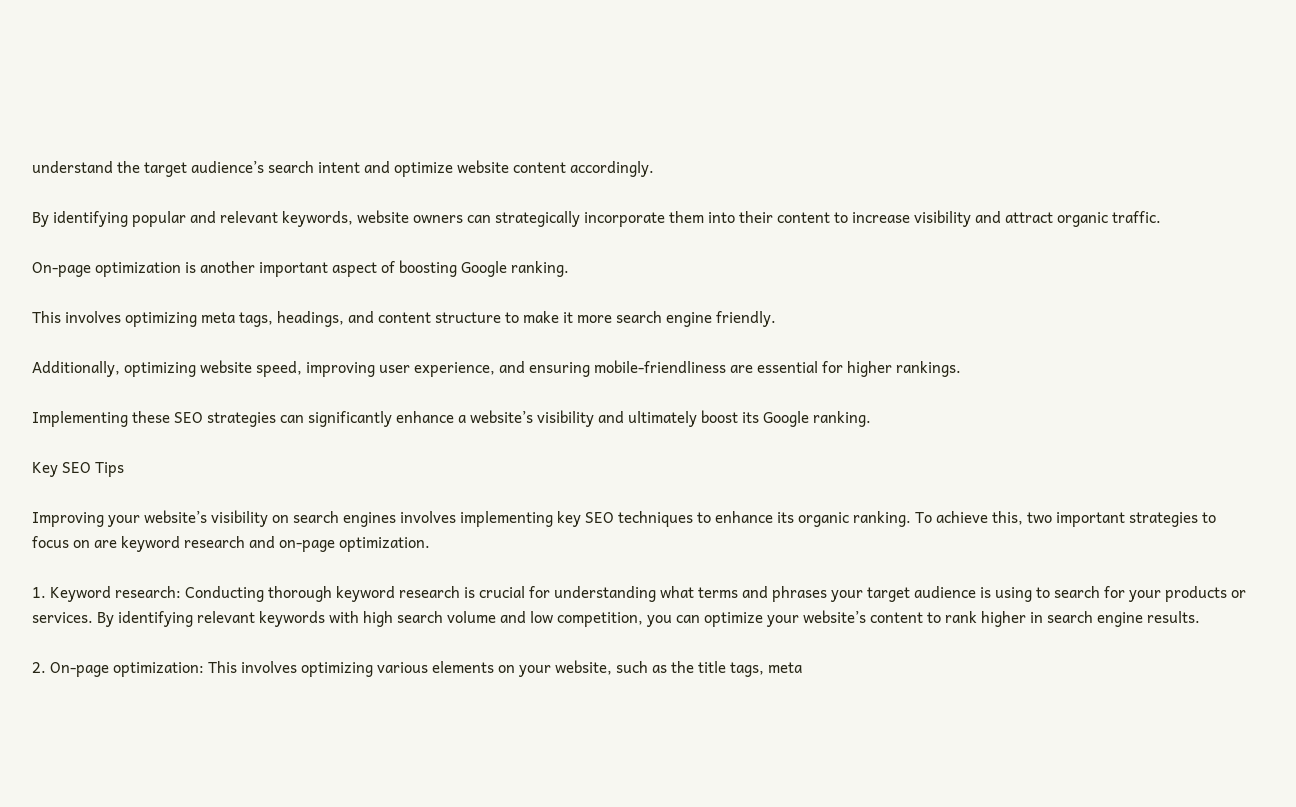understand the target audience’s search intent and optimize website content accordingly.

By identifying popular and relevant keywords, website owners can strategically incorporate them into their content to increase visibility and attract organic traffic.

On-page optimization is another important aspect of boosting Google ranking.

This involves optimizing meta tags, headings, and content structure to make it more search engine friendly.

Additionally, optimizing website speed, improving user experience, and ensuring mobile-friendliness are essential for higher rankings.

Implementing these SEO strategies can significantly enhance a website’s visibility and ultimately boost its Google ranking.

Key SEO Tips

Improving your website’s visibility on search engines involves implementing key SEO techniques to enhance its organic ranking. To achieve this, two important strategies to focus on are keyword research and on-page optimization.

1. Keyword research: Conducting thorough keyword research is crucial for understanding what terms and phrases your target audience is using to search for your products or services. By identifying relevant keywords with high search volume and low competition, you can optimize your website’s content to rank higher in search engine results.

2. On-page optimization: This involves optimizing various elements on your website, such as the title tags, meta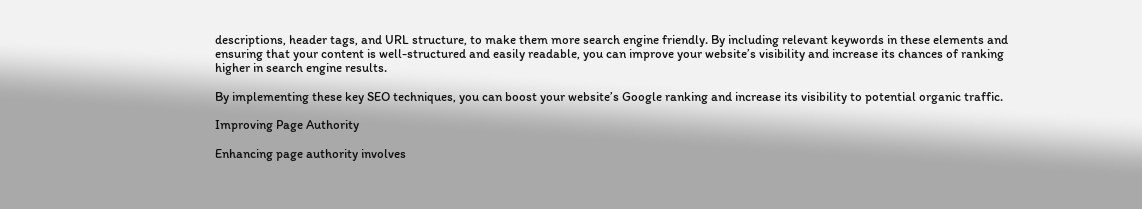descriptions, header tags, and URL structure, to make them more search engine friendly. By including relevant keywords in these elements and ensuring that your content is well-structured and easily readable, you can improve your website’s visibility and increase its chances of ranking higher in search engine results.

By implementing these key SEO techniques, you can boost your website’s Google ranking and increase its visibility to potential organic traffic.

Improving Page Authority

Enhancing page authority involves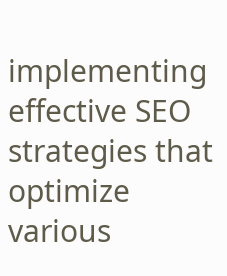implementing effective SEO strategies that optimize various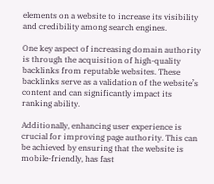elements on a website to increase its visibility and credibility among search engines.

One key aspect of increasing domain authority is through the acquisition of high-quality backlinks from reputable websites. These backlinks serve as a validation of the website’s content and can significantly impact its ranking ability.

Additionally, enhancing user experience is crucial for improving page authority. This can be achieved by ensuring that the website is mobile-friendly, has fast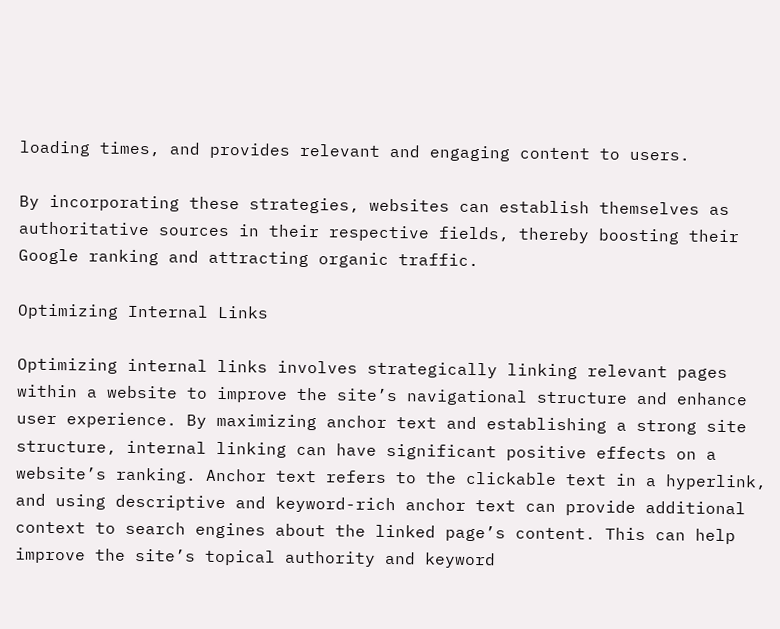loading times, and provides relevant and engaging content to users.

By incorporating these strategies, websites can establish themselves as authoritative sources in their respective fields, thereby boosting their Google ranking and attracting organic traffic.

Optimizing Internal Links

Optimizing internal links involves strategically linking relevant pages within a website to improve the site’s navigational structure and enhance user experience. By maximizing anchor text and establishing a strong site structure, internal linking can have significant positive effects on a website’s ranking. Anchor text refers to the clickable text in a hyperlink, and using descriptive and keyword-rich anchor text can provide additional context to search engines about the linked page’s content. This can help improve the site’s topical authority and keyword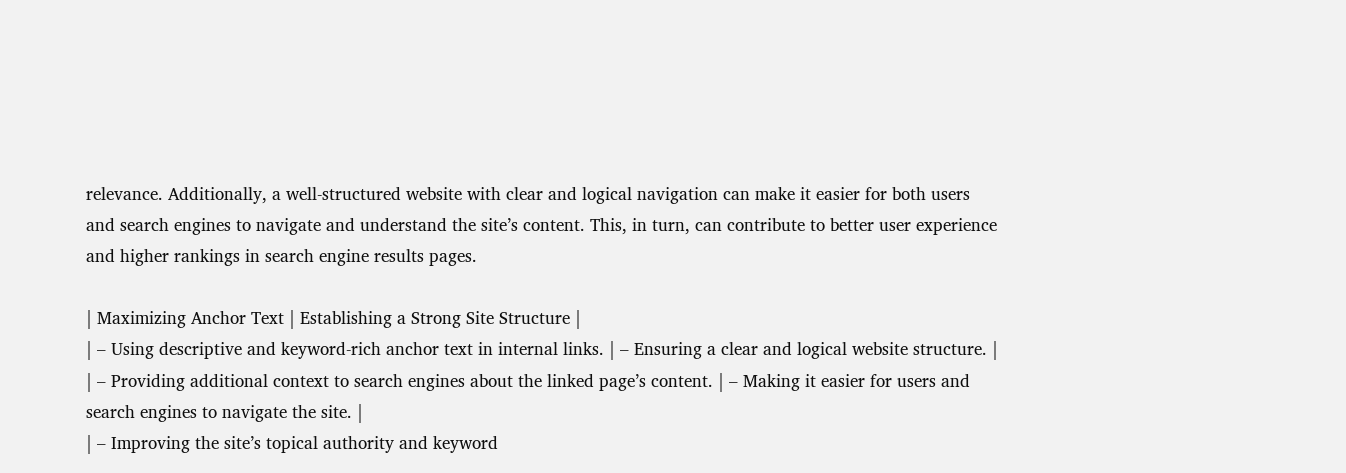relevance. Additionally, a well-structured website with clear and logical navigation can make it easier for both users and search engines to navigate and understand the site’s content. This, in turn, can contribute to better user experience and higher rankings in search engine results pages.

| Maximizing Anchor Text | Establishing a Strong Site Structure |
| – Using descriptive and keyword-rich anchor text in internal links. | – Ensuring a clear and logical website structure. |
| – Providing additional context to search engines about the linked page’s content. | – Making it easier for users and search engines to navigate the site. |
| – Improving the site’s topical authority and keyword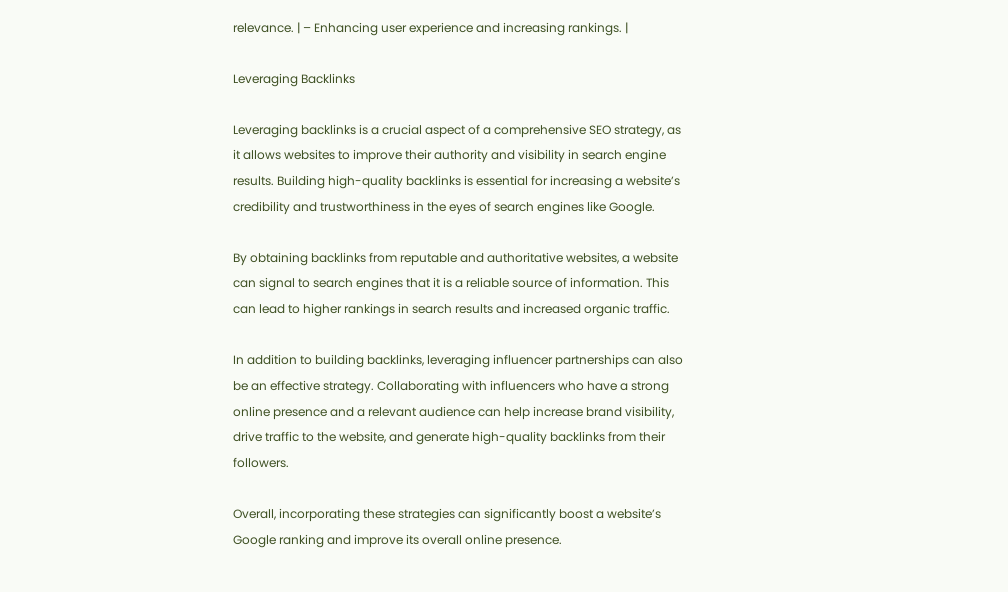relevance. | – Enhancing user experience and increasing rankings. |

Leveraging Backlinks

Leveraging backlinks is a crucial aspect of a comprehensive SEO strategy, as it allows websites to improve their authority and visibility in search engine results. Building high-quality backlinks is essential for increasing a website’s credibility and trustworthiness in the eyes of search engines like Google.

By obtaining backlinks from reputable and authoritative websites, a website can signal to search engines that it is a reliable source of information. This can lead to higher rankings in search results and increased organic traffic.

In addition to building backlinks, leveraging influencer partnerships can also be an effective strategy. Collaborating with influencers who have a strong online presence and a relevant audience can help increase brand visibility, drive traffic to the website, and generate high-quality backlinks from their followers.

Overall, incorporating these strategies can significantly boost a website’s Google ranking and improve its overall online presence.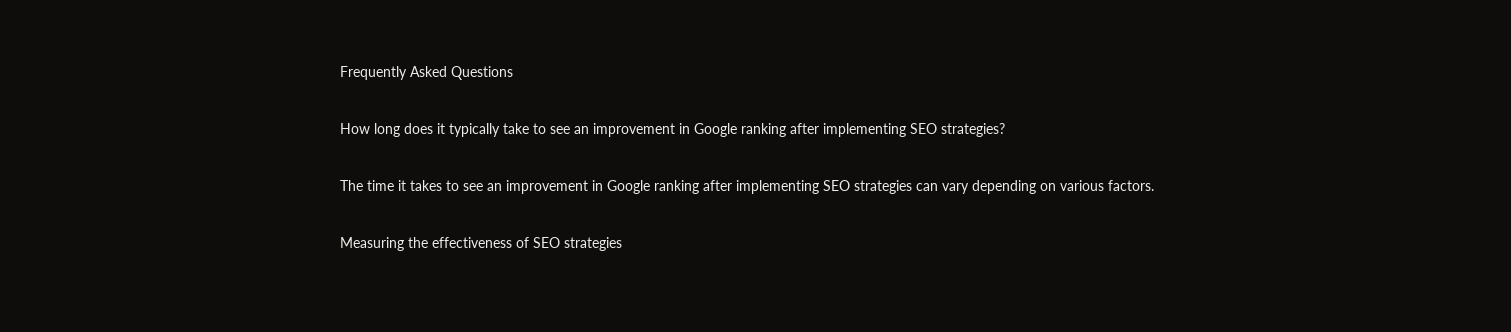Frequently Asked Questions

How long does it typically take to see an improvement in Google ranking after implementing SEO strategies?

The time it takes to see an improvement in Google ranking after implementing SEO strategies can vary depending on various factors.

Measuring the effectiveness of SEO strategies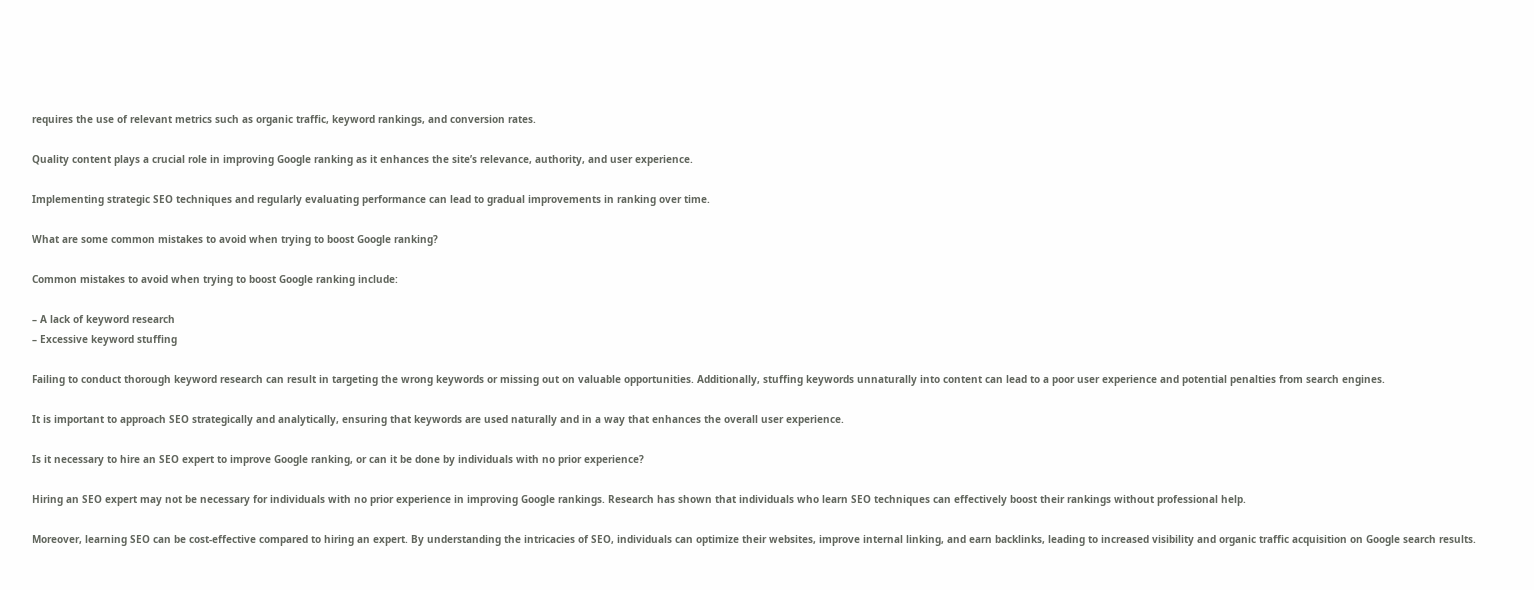requires the use of relevant metrics such as organic traffic, keyword rankings, and conversion rates.

Quality content plays a crucial role in improving Google ranking as it enhances the site’s relevance, authority, and user experience.

Implementing strategic SEO techniques and regularly evaluating performance can lead to gradual improvements in ranking over time.

What are some common mistakes to avoid when trying to boost Google ranking?

Common mistakes to avoid when trying to boost Google ranking include:

– A lack of keyword research
– Excessive keyword stuffing

Failing to conduct thorough keyword research can result in targeting the wrong keywords or missing out on valuable opportunities. Additionally, stuffing keywords unnaturally into content can lead to a poor user experience and potential penalties from search engines.

It is important to approach SEO strategically and analytically, ensuring that keywords are used naturally and in a way that enhances the overall user experience.

Is it necessary to hire an SEO expert to improve Google ranking, or can it be done by individuals with no prior experience?

Hiring an SEO expert may not be necessary for individuals with no prior experience in improving Google rankings. Research has shown that individuals who learn SEO techniques can effectively boost their rankings without professional help.

Moreover, learning SEO can be cost-effective compared to hiring an expert. By understanding the intricacies of SEO, individuals can optimize their websites, improve internal linking, and earn backlinks, leading to increased visibility and organic traffic acquisition on Google search results.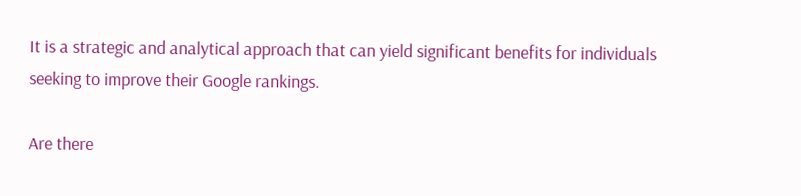It is a strategic and analytical approach that can yield significant benefits for individuals seeking to improve their Google rankings.

Are there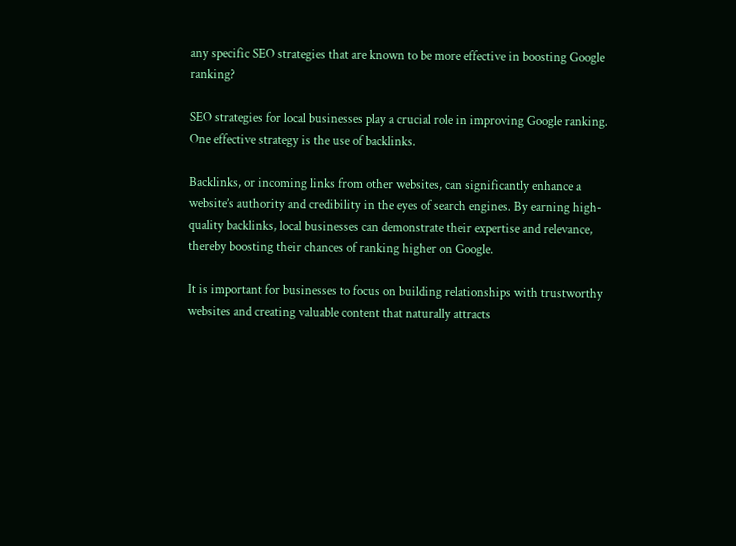any specific SEO strategies that are known to be more effective in boosting Google ranking?

SEO strategies for local businesses play a crucial role in improving Google ranking. One effective strategy is the use of backlinks.

Backlinks, or incoming links from other websites, can significantly enhance a website’s authority and credibility in the eyes of search engines. By earning high-quality backlinks, local businesses can demonstrate their expertise and relevance, thereby boosting their chances of ranking higher on Google.

It is important for businesses to focus on building relationships with trustworthy websites and creating valuable content that naturally attracts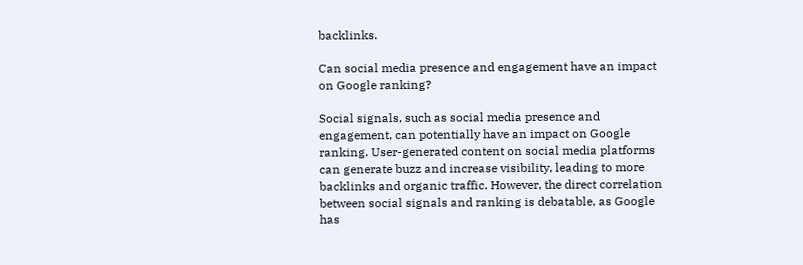backlinks.

Can social media presence and engagement have an impact on Google ranking?

Social signals, such as social media presence and engagement, can potentially have an impact on Google ranking. User-generated content on social media platforms can generate buzz and increase visibility, leading to more backlinks and organic traffic. However, the direct correlation between social signals and ranking is debatable, as Google has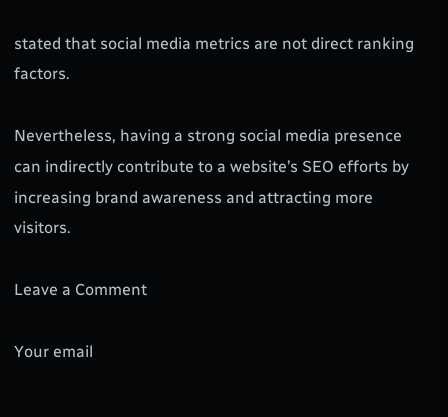stated that social media metrics are not direct ranking factors.

Nevertheless, having a strong social media presence can indirectly contribute to a website’s SEO efforts by increasing brand awareness and attracting more visitors.

Leave a Comment

Your email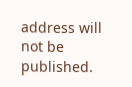address will not be published.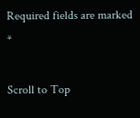Required fields are marked *

Scroll to Top